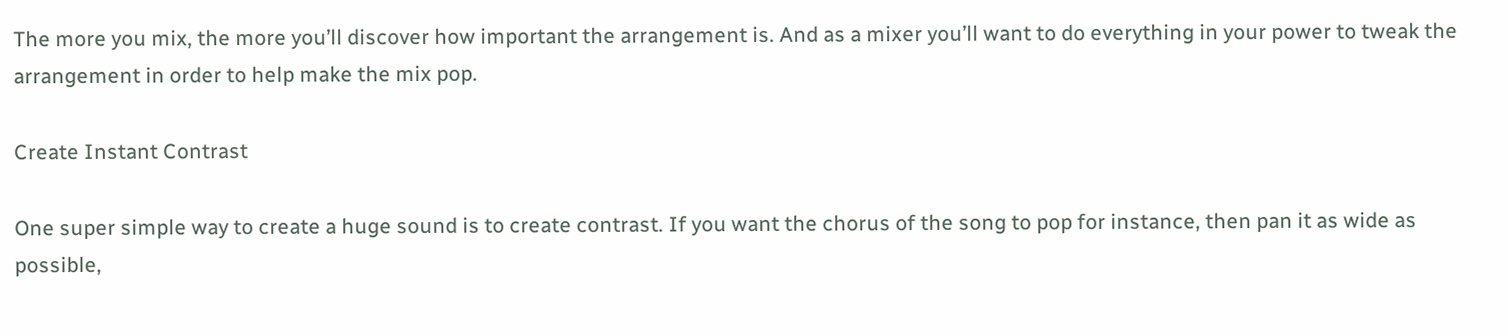The more you mix, the more you’ll discover how important the arrangement is. And as a mixer you’ll want to do everything in your power to tweak the arrangement in order to help make the mix pop.

Create Instant Contrast

One super simple way to create a huge sound is to create contrast. If you want the chorus of the song to pop for instance, then pan it as wide as possible,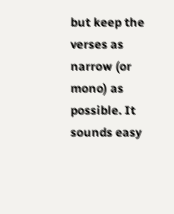but keep the verses as narrow (or mono) as possible. It sounds easy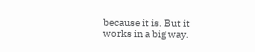because it is. But it works in a big way.